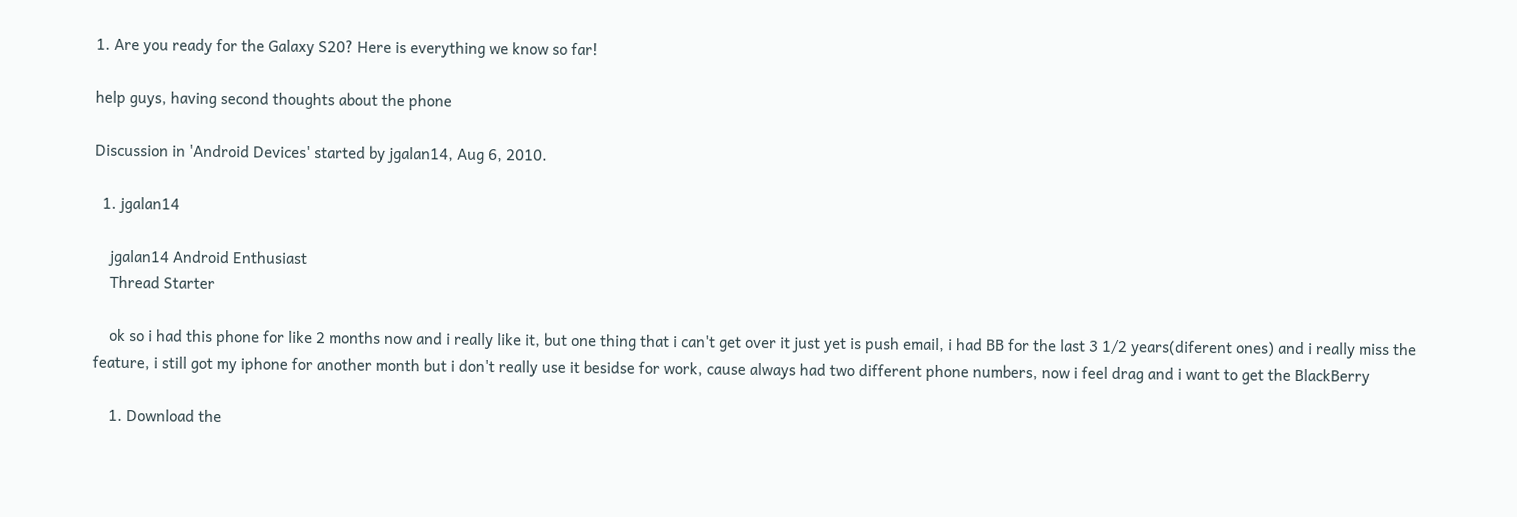1. Are you ready for the Galaxy S20? Here is everything we know so far!

help guys, having second thoughts about the phone

Discussion in 'Android Devices' started by jgalan14, Aug 6, 2010.

  1. jgalan14

    jgalan14 Android Enthusiast
    Thread Starter

    ok so i had this phone for like 2 months now and i really like it, but one thing that i can't get over it just yet is push email, i had BB for the last 3 1/2 years(diferent ones) and i really miss the feature, i still got my iphone for another month but i don't really use it besidse for work, cause always had two different phone numbers, now i feel drag and i want to get the BlackBerry

    1. Download the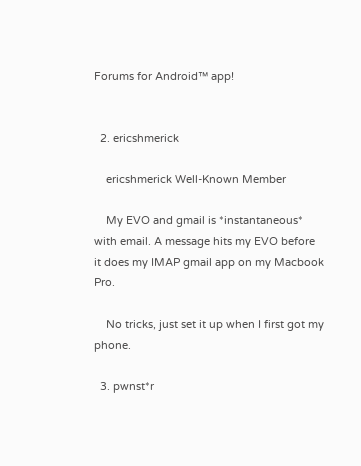Forums for Android™ app!


  2. ericshmerick

    ericshmerick Well-Known Member

    My EVO and gmail is *instantaneous* with email. A message hits my EVO before it does my IMAP gmail app on my Macbook Pro.

    No tricks, just set it up when I first got my phone.

  3. pwnst*r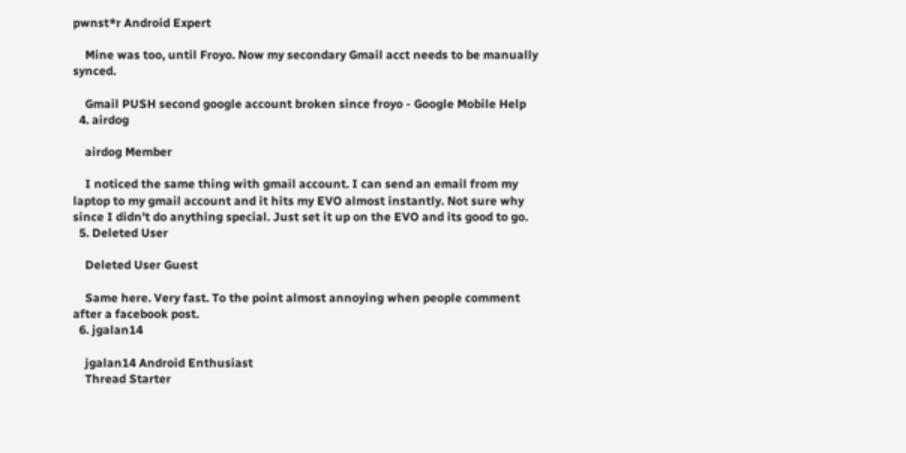pwnst*r Android Expert

    Mine was too, until Froyo. Now my secondary Gmail acct needs to be manually synced.

    Gmail PUSH second google account broken since froyo - Google Mobile Help
  4. airdog

    airdog Member

    I noticed the same thing with gmail account. I can send an email from my laptop to my gmail account and it hits my EVO almost instantly. Not sure why since I didn't do anything special. Just set it up on the EVO and its good to go.
  5. Deleted User

    Deleted User Guest

    Same here. Very fast. To the point almost annoying when people comment after a facebook post.
  6. jgalan14

    jgalan14 Android Enthusiast
    Thread Starter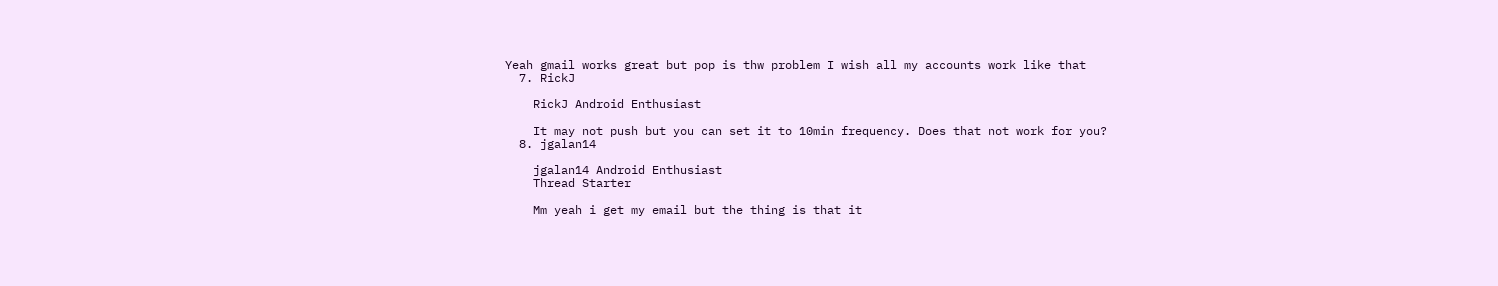Yeah gmail works great but pop is thw problem I wish all my accounts work like that
  7. RickJ

    RickJ Android Enthusiast

    It may not push but you can set it to 10min frequency. Does that not work for you?
  8. jgalan14

    jgalan14 Android Enthusiast
    Thread Starter

    Mm yeah i get my email but the thing is that it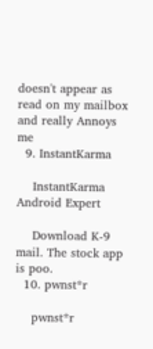doesn't appear as read on my mailbox and really Annoys me
  9. InstantKarma

    InstantKarma Android Expert

    Download K-9 mail. The stock app is poo.
  10. pwnst*r

    pwnst*r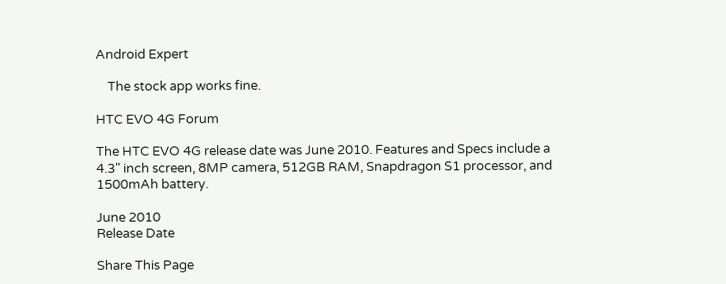Android Expert

    The stock app works fine.

HTC EVO 4G Forum

The HTC EVO 4G release date was June 2010. Features and Specs include a 4.3" inch screen, 8MP camera, 512GB RAM, Snapdragon S1 processor, and 1500mAh battery.

June 2010
Release Date

Share This Page